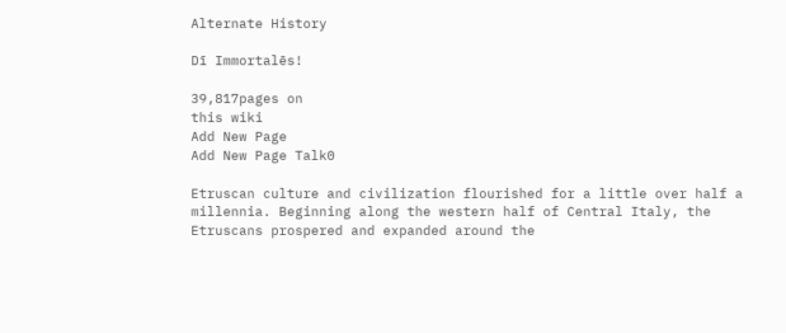Alternate History

Dī Immortalēs!

39,817pages on
this wiki
Add New Page
Add New Page Talk0

Etruscan culture and civilization flourished for a little over half a millennia. Beginning along the western half of Central Italy, the Etruscans prospered and expanded around the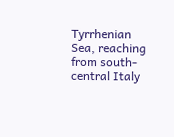Tyrrhenian Sea, reaching from south-central Italy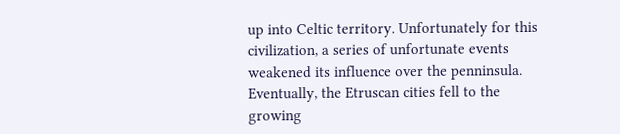up into Celtic territory. Unfortunately for this civilization, a series of unfortunate events weakened its influence over the penninsula. Eventually, the Etruscan cities fell to the growing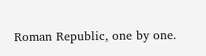Roman Republic, one by one.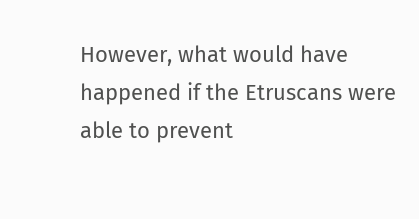However, what would have happened if the Etruscans were able to prevent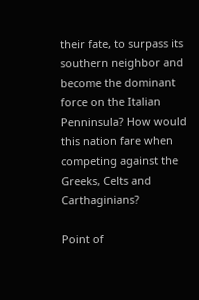their fate, to surpass its southern neighbor and become the dominant force on the Italian Penninsula? How would this nation fare when competing against the Greeks, Celts and Carthaginians?

Point of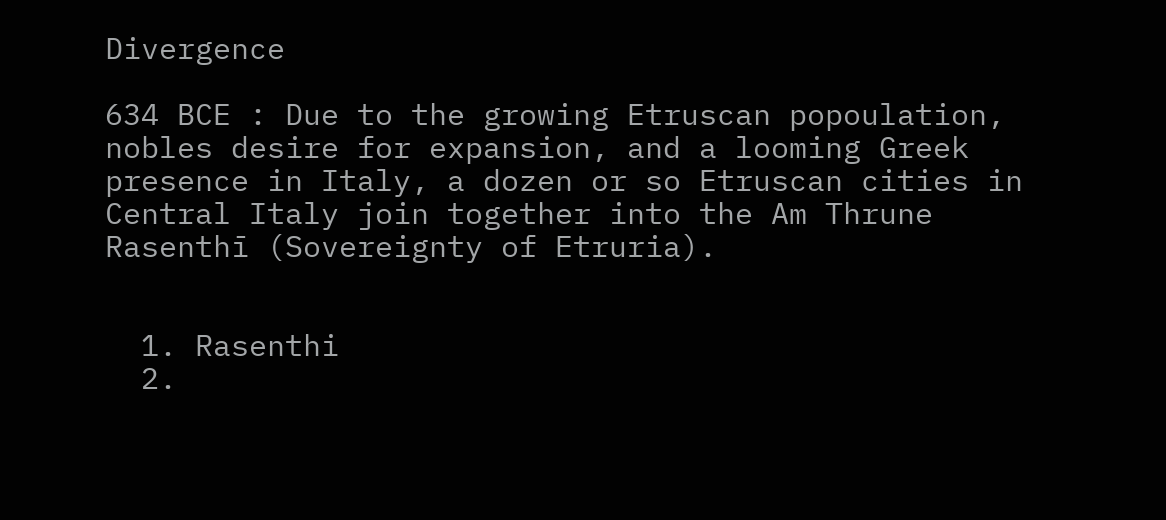Divergence

634 BCE : Due to the growing Etruscan popoulation, nobles desire for expansion, and a looming Greek presence in Italy, a dozen or so Etruscan cities in Central Italy join together into the Am Thrune Rasenthī (Sovereignty of Etruria).


  1. Rasenthi
  2.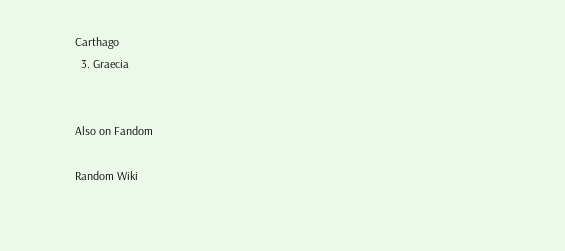Carthago
  3. Graecia


Also on Fandom

Random Wiki